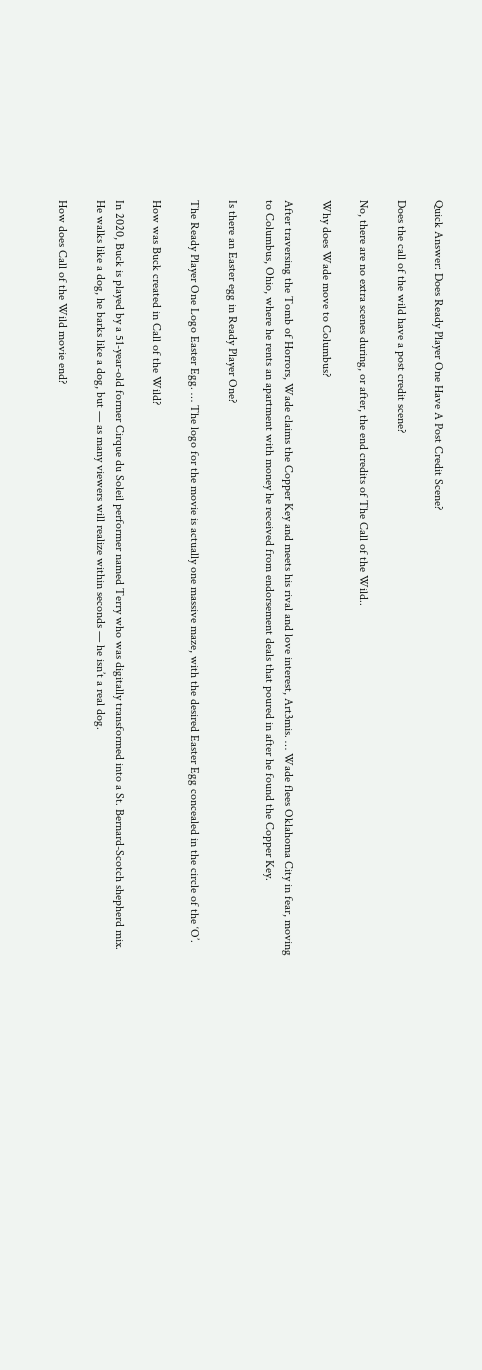Quick Answer: Does Ready Player One Have A Post Credit Scene?

Does the call of the wild have a post credit scene?

No, there are no extra scenes during, or after, the end credits of The Call of the Wild..

Why does Wade move to Columbus?

After traversing the Tomb of Horrors, Wade claims the Copper Key and meets his rival and love interest, Art3mis. … Wade flees Oklahoma City in fear, moving to Columbus, Ohio, where he rents an apartment with money he received from endorsement deals that poured in after he found the Copper Key.

Is there an Easter egg in Ready Player One?

The Ready Player One Logo Easter Egg. … The logo for the movie is actually one massive maze, with the desired Easter Egg concealed in the circle of the ‘O’.

How was Buck created in Call of the Wild?

In 2020, Buck is played by a 51-year-old former Cirque du Soleil performer named Terry who was digitally transformed into a St. Bernard-Scotch shepherd mix. He walks like a dog, he barks like a dog, but — as many viewers will realize within seconds — he isn’t a real dog.

How does Call of the Wild movie end?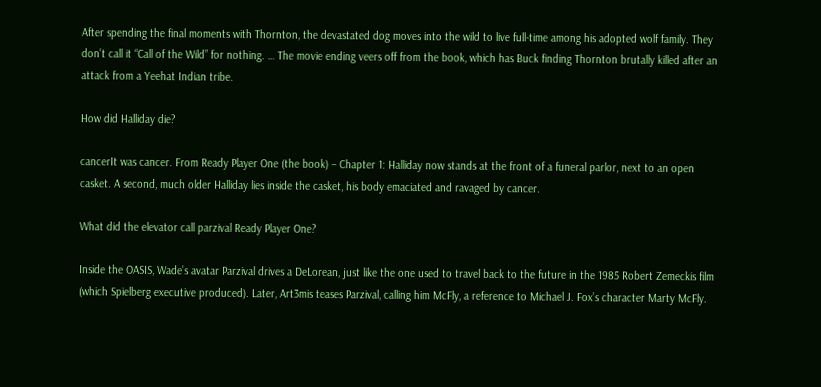After spending the final moments with Thornton, the devastated dog moves into the wild to live full-time among his adopted wolf family. They don’t call it “Call of the Wild” for nothing. … The movie ending veers off from the book, which has Buck finding Thornton brutally killed after an attack from a Yeehat Indian tribe.

How did Halliday die?

cancerIt was cancer. From Ready Player One (the book) – Chapter 1: Halliday now stands at the front of a funeral parlor, next to an open casket. A second, much older Halliday lies inside the casket, his body emaciated and ravaged by cancer.

What did the elevator call parzival Ready Player One?

Inside the OASIS, Wade’s avatar Parzival drives a DeLorean, just like the one used to travel back to the future in the 1985 Robert Zemeckis film (which Spielberg executive produced). Later, Art3mis teases Parzival, calling him McFly, a reference to Michael J. Fox’s character Marty McFly.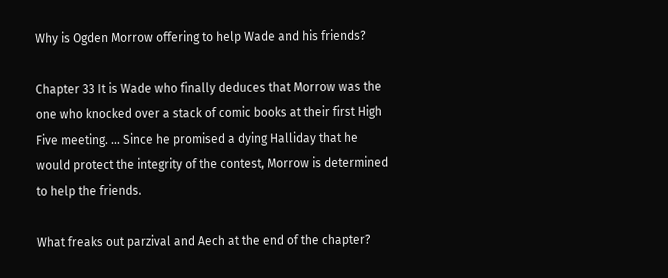Why is Ogden Morrow offering to help Wade and his friends?

Chapter 33 It is Wade who finally deduces that Morrow was the one who knocked over a stack of comic books at their first High Five meeting. … Since he promised a dying Halliday that he would protect the integrity of the contest, Morrow is determined to help the friends.

What freaks out parzival and Aech at the end of the chapter?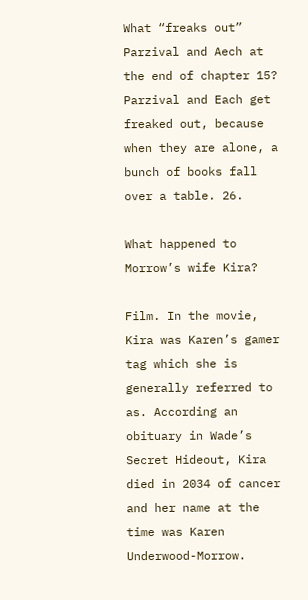What “freaks out” Parzival and Aech at the end of chapter 15? Parzival and Each get freaked out, because when they are alone, a bunch of books fall over a table. 26.

What happened to Morrow’s wife Kira?

Film. In the movie, Kira was Karen’s gamer tag which she is generally referred to as. According an obituary in Wade’s Secret Hideout, Kira died in 2034 of cancer and her name at the time was Karen Underwood-Morrow.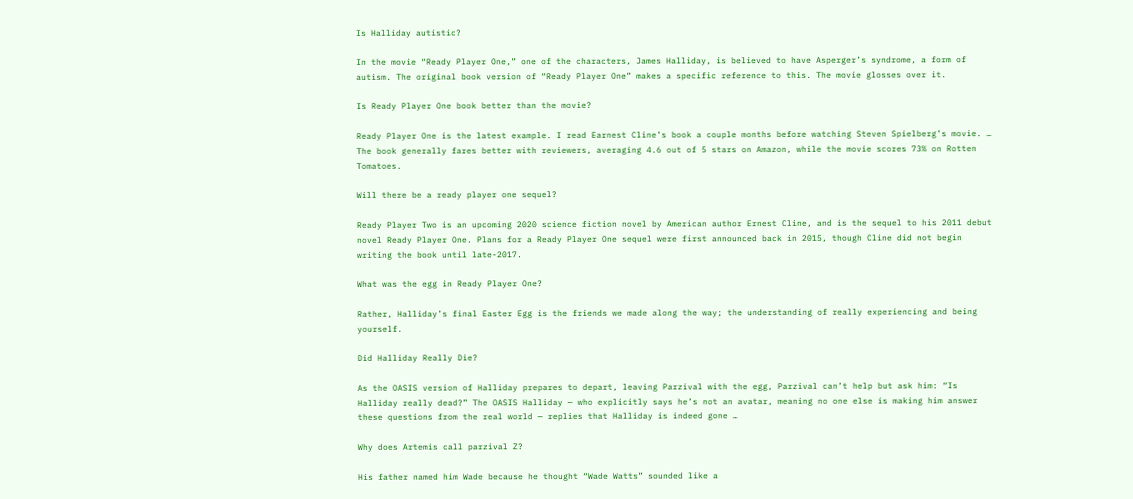Is Halliday autistic?

In the movie “Ready Player One,” one of the characters, James Halliday, is believed to have Asperger’s syndrome, a form of autism. The original book version of “Ready Player One” makes a specific reference to this. The movie glosses over it.

Is Ready Player One book better than the movie?

Ready Player One is the latest example. I read Earnest Cline’s book a couple months before watching Steven Spielberg’s movie. … The book generally fares better with reviewers, averaging 4.6 out of 5 stars on Amazon, while the movie scores 73% on Rotten Tomatoes.

Will there be a ready player one sequel?

Ready Player Two is an upcoming 2020 science fiction novel by American author Ernest Cline, and is the sequel to his 2011 debut novel Ready Player One. Plans for a Ready Player One sequel were first announced back in 2015, though Cline did not begin writing the book until late-2017.

What was the egg in Ready Player One?

Rather, Halliday’s final Easter Egg is the friends we made along the way; the understanding of really experiencing and being yourself.

Did Halliday Really Die?

As the OASIS version of Halliday prepares to depart, leaving Parzival with the egg, Parzival can’t help but ask him: “Is Halliday really dead?” The OASIS Halliday — who explicitly says he’s not an avatar, meaning no one else is making him answer these questions from the real world — replies that Halliday is indeed gone …

Why does Artemis call parzival Z?

His father named him Wade because he thought “Wade Watts” sounded like a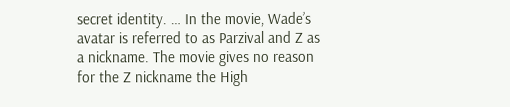secret identity. … In the movie, Wade’s avatar is referred to as Parzival and Z as a nickname. The movie gives no reason for the Z nickname the High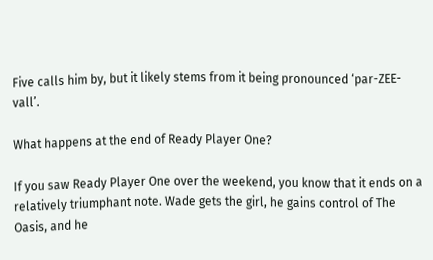Five calls him by, but it likely stems from it being pronounced ‘par-ZEE-vall’.

What happens at the end of Ready Player One?

If you saw Ready Player One over the weekend, you know that it ends on a relatively triumphant note. Wade gets the girl, he gains control of The Oasis, and he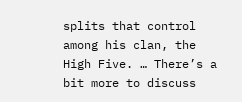splits that control among his clan, the High Five. … There’s a bit more to discuss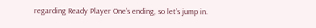regarding Ready Player One’s ending, so let’s jump in.